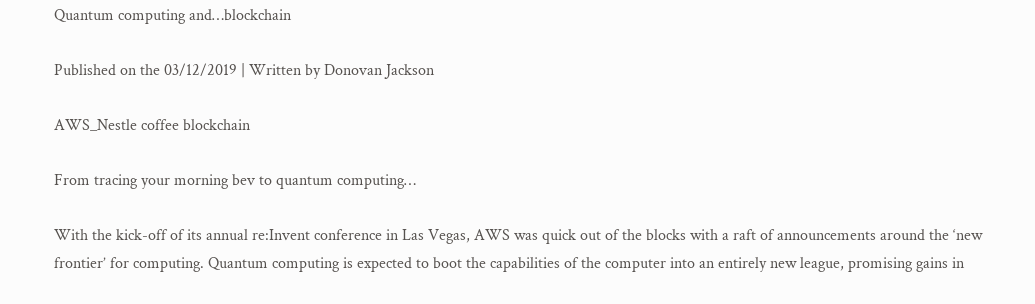Quantum computing and…blockchain

Published on the 03/12/2019 | Written by Donovan Jackson

AWS_Nestle coffee blockchain

From tracing your morning bev to quantum computing…

With the kick-off of its annual re:Invent conference in Las Vegas, AWS was quick out of the blocks with a raft of announcements around the ‘new frontier’ for computing. Quantum computing is expected to boot the capabilities of the computer into an entirely new league, promising gains in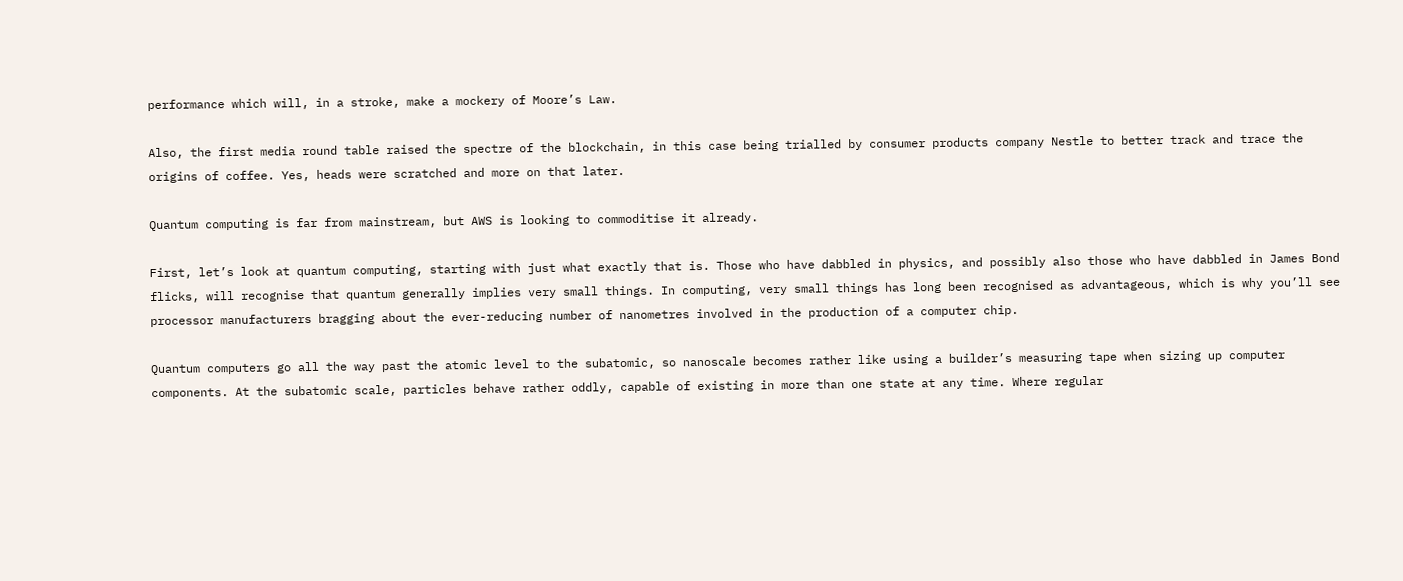performance which will, in a stroke, make a mockery of Moore’s Law.

Also, the first media round table raised the spectre of the blockchain, in this case being trialled by consumer products company Nestle to better track and trace the origins of coffee. Yes, heads were scratched and more on that later.

Quantum computing is far from mainstream, but AWS is looking to commoditise it already.

First, let’s look at quantum computing, starting with just what exactly that is. Those who have dabbled in physics, and possibly also those who have dabbled in James Bond flicks, will recognise that quantum generally implies very small things. In computing, very small things has long been recognised as advantageous, which is why you’ll see processor manufacturers bragging about the ever-reducing number of nanometres involved in the production of a computer chip.

Quantum computers go all the way past the atomic level to the subatomic, so nanoscale becomes rather like using a builder’s measuring tape when sizing up computer components. At the subatomic scale, particles behave rather oddly, capable of existing in more than one state at any time. Where regular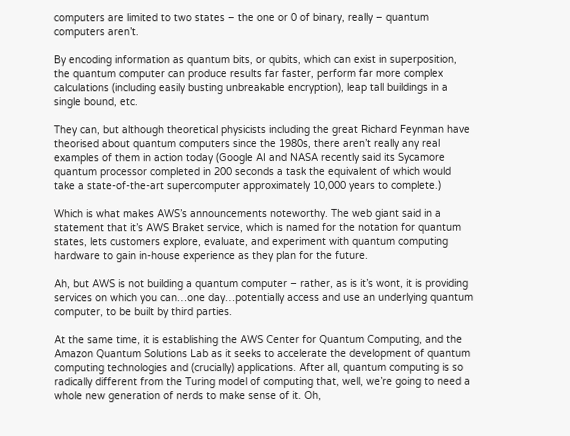computers are limited to two states – the one or 0 of binary, really – quantum computers aren’t.

By encoding information as quantum bits, or qubits, which can exist in superposition, the quantum computer can produce results far faster, perform far more complex calculations (including easily busting unbreakable encryption), leap tall buildings in a single bound, etc.

They can, but although theoretical physicists including the great Richard Feynman have theorised about quantum computers since the 1980s, there aren’t really any real examples of them in action today (Google AI and NASA recently said its Sycamore quantum processor completed in 200 seconds a task the equivalent of which would take a state-of-the-art supercomputer approximately 10,000 years to complete.)

Which is what makes AWS’s announcements noteworthy. The web giant said in a statement that it’s AWS Braket service, which is named for the notation for quantum states, lets customers explore, evaluate, and experiment with quantum computing hardware to gain in-house experience as they plan for the future.

Ah, but AWS is not building a quantum computer – rather, as is it’s wont, it is providing services on which you can…one day…potentially access and use an underlying quantum computer, to be built by third parties.

At the same time, it is establishing the AWS Center for Quantum Computing, and the Amazon Quantum Solutions Lab as it seeks to accelerate the development of quantum computing technologies and (crucially) applications. After all, quantum computing is so radically different from the Turing model of computing that, well, we’re going to need a whole new generation of nerds to make sense of it. Oh,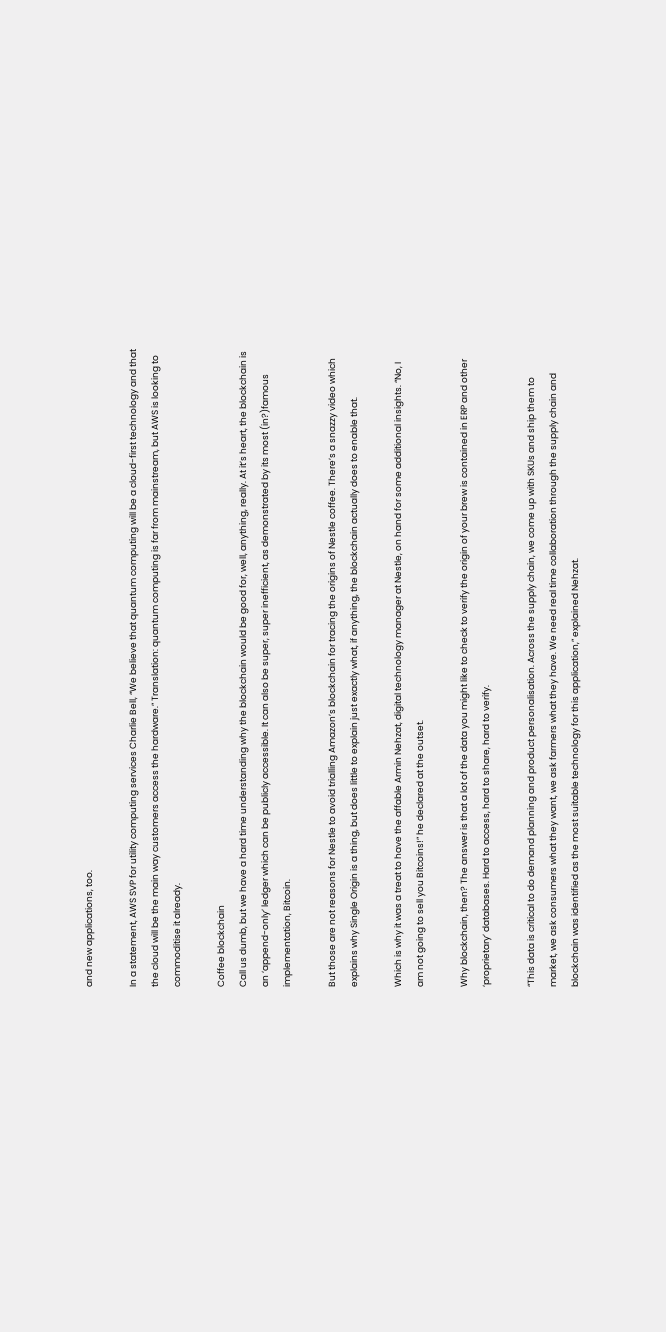and new applications, too.

In a statement, AWS SVP for utility computing services Charlie Bell, “We believe that quantum computing will be a cloud-first technology and that the cloud will be the main way customers access the hardware.” Translation: quantum computing is far from mainstream, but AWS is looking to commoditise it already.

Coffee blockchain
Call us dumb, but we have a hard time understanding why the blockchain would be good for, well, anything, really. At it’s heart, the blockchain is an ‘append-only’ ledger which can be publicly accessible. It can also be super, super inefficient, as demonstrated by its most (in?)famous implementation, Bitcoin.

But those are not reasons for Nestle to avoid trialling Amazon’s blockchain for tracing the origins of Nestle coffee. There’s a snazzy video which explains why Single Origin is a thing, but does little to explain just exactly what, if anything, the blockchain actually does to enable that.

Which is why it was a treat to have the affable Armin Nehzat, digital technology manager at Nestle, on hand for some additional insights. “No, I am not going to sell you Bitcoins!” he declared at the outset.

Why blockchain, then? The answer is that a lot of the data you might like to check to verify the origin of your brew is contained in ERP and other ‘proprietary’ databases. Hard to access, hard to share, hard to verify.

“This data is critical to do demand planning and product personalisation. Across the supply chain, we come up with SKUs and ship them to market, we ask consumers what they want, we ask farmers what they have. We need real time collaboration through the supply chain and blockchain was identified as the most suitable technology for this application,” explained Nehzat.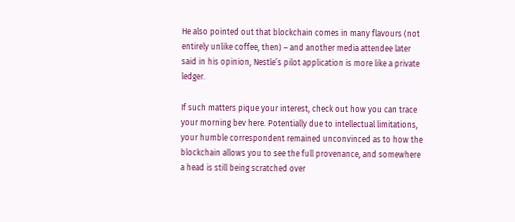He also pointed out that blockchain comes in many flavours (not entirely unlike coffee, then) – and another media attendee later said in his opinion, Nestle’s pilot application is more like a private ledger.

If such matters pique your interest, check out how you can trace your morning bev here. Potentially due to intellectual limitations, your humble correspondent remained unconvinced as to how the blockchain allows you to see the full provenance, and somewhere a head is still being scratched over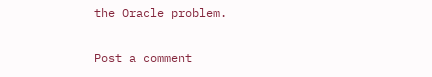the Oracle problem.

Post a comment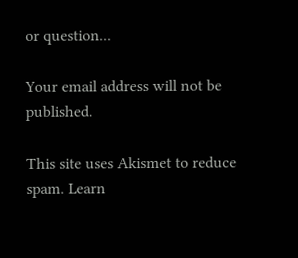or question...

Your email address will not be published.

This site uses Akismet to reduce spam. Learn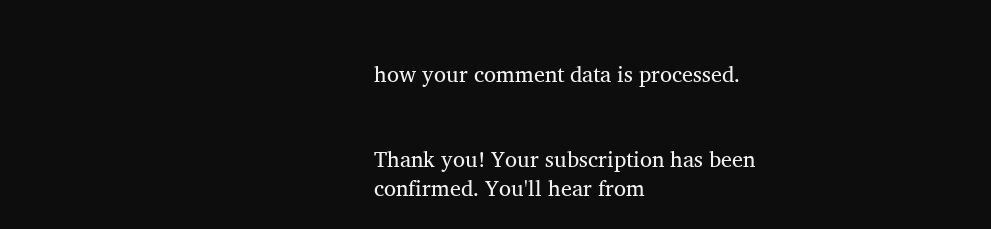how your comment data is processed.


Thank you! Your subscription has been confirmed. You'll hear from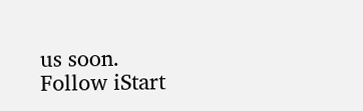us soon.
Follow iStart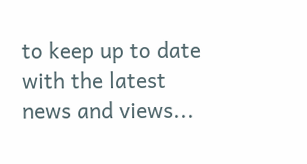to keep up to date with the latest news and views...